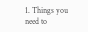1. Things you need to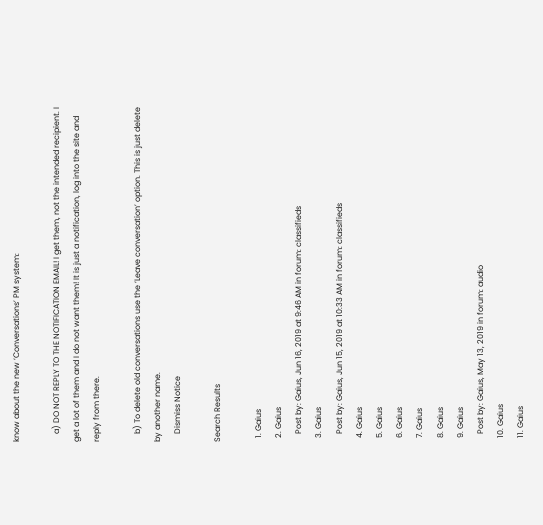know about the new ‘Conversations’ PM system:

    a) DO NOT REPLY TO THE NOTIFICATION EMAIL! I get them, not the intended recipient. I get a lot of them and I do not want them! It is just a notification, log into the site and reply from there.

    b) To delete old conversations use the ‘Leave conversation’ option. This is just delete by another name.
    Dismiss Notice

Search Results

  1. Gaius
  2. Gaius
    Post by: Gaius, Jun 16, 2019 at 9:46 AM in forum: classifieds
  3. Gaius
    Post by: Gaius, Jun 15, 2019 at 10:33 AM in forum: classifieds
  4. Gaius
  5. Gaius
  6. Gaius
  7. Gaius
  8. Gaius
  9. Gaius
    Post by: Gaius, May 13, 2019 in forum: audio
  10. Gaius
  11. Gaius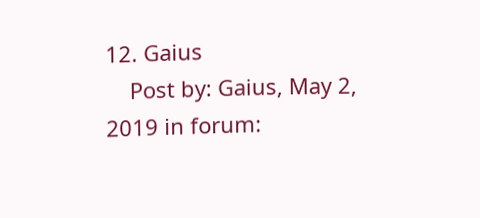12. Gaius
    Post by: Gaius, May 2, 2019 in forum: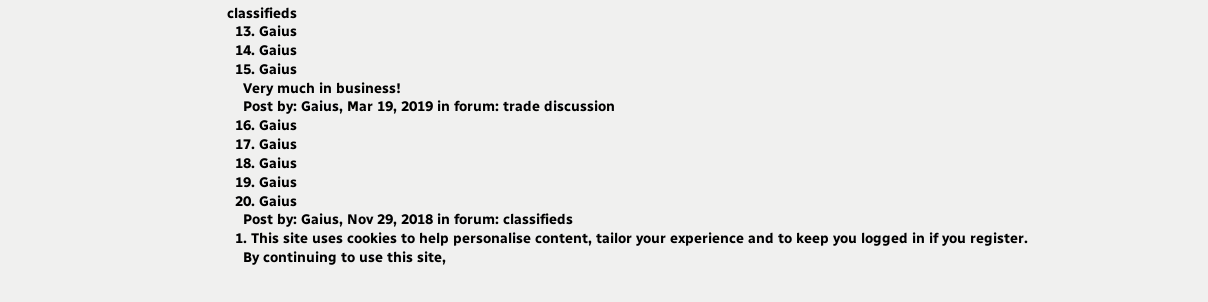classifieds
  13. Gaius
  14. Gaius
  15. Gaius
    Very much in business!
    Post by: Gaius, Mar 19, 2019 in forum: trade discussion
  16. Gaius
  17. Gaius
  18. Gaius
  19. Gaius
  20. Gaius
    Post by: Gaius, Nov 29, 2018 in forum: classifieds
  1. This site uses cookies to help personalise content, tailor your experience and to keep you logged in if you register.
    By continuing to use this site,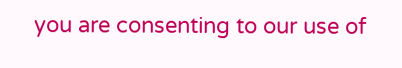you are consenting to our use of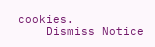cookies.
    Dismiss Notice